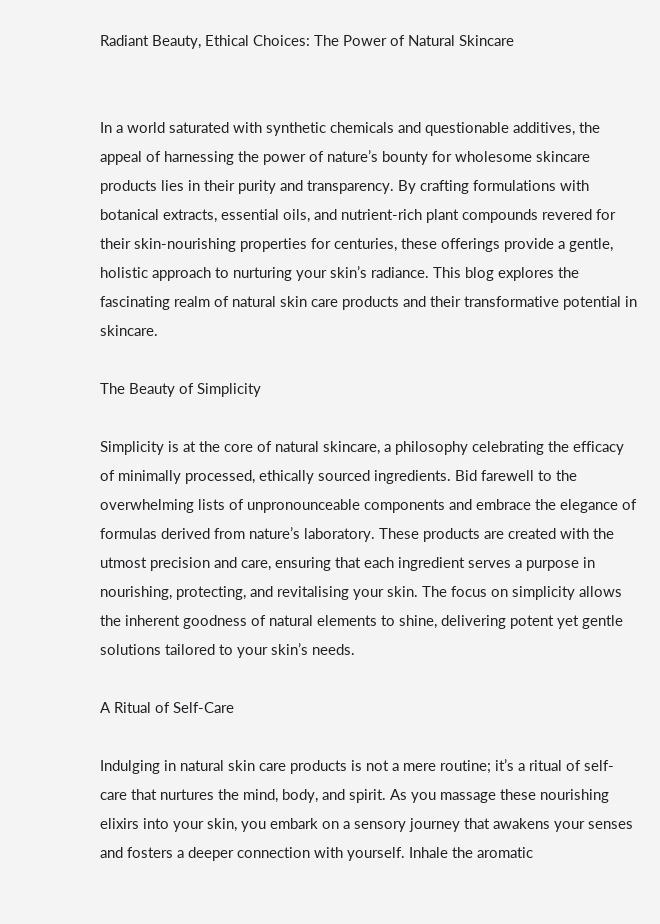Radiant Beauty, Ethical Choices: The Power of Natural Skincare


In a world saturated with synthetic chemicals and questionable additives, the appeal of harnessing the power of nature’s bounty for wholesome skincare products lies in their purity and transparency. By crafting formulations with botanical extracts, essential oils, and nutrient-rich plant compounds revered for their skin-nourishing properties for centuries, these offerings provide a gentle, holistic approach to nurturing your skin’s radiance. This blog explores the fascinating realm of natural skin care products and their transformative potential in skincare.

The Beauty of Simplicity

Simplicity is at the core of natural skincare, a philosophy celebrating the efficacy of minimally processed, ethically sourced ingredients. Bid farewell to the overwhelming lists of unpronounceable components and embrace the elegance of formulas derived from nature’s laboratory. These products are created with the utmost precision and care, ensuring that each ingredient serves a purpose in nourishing, protecting, and revitalising your skin. The focus on simplicity allows the inherent goodness of natural elements to shine, delivering potent yet gentle solutions tailored to your skin’s needs.

A Ritual of Self-Care

Indulging in natural skin care products is not a mere routine; it’s a ritual of self-care that nurtures the mind, body, and spirit. As you massage these nourishing elixirs into your skin, you embark on a sensory journey that awakens your senses and fosters a deeper connection with yourself. Inhale the aromatic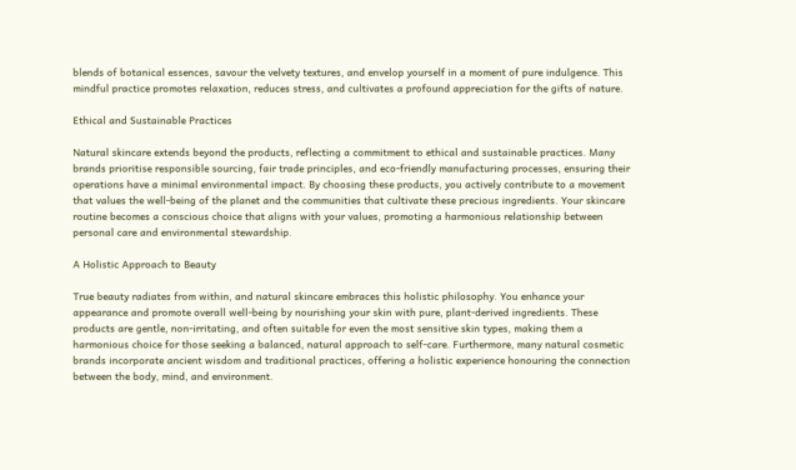blends of botanical essences, savour the velvety textures, and envelop yourself in a moment of pure indulgence. This mindful practice promotes relaxation, reduces stress, and cultivates a profound appreciation for the gifts of nature.

Ethical and Sustainable Practices

Natural skincare extends beyond the products, reflecting a commitment to ethical and sustainable practices. Many brands prioritise responsible sourcing, fair trade principles, and eco-friendly manufacturing processes, ensuring their operations have a minimal environmental impact. By choosing these products, you actively contribute to a movement that values the well-being of the planet and the communities that cultivate these precious ingredients. Your skincare routine becomes a conscious choice that aligns with your values, promoting a harmonious relationship between personal care and environmental stewardship.

A Holistic Approach to Beauty

True beauty radiates from within, and natural skincare embraces this holistic philosophy. You enhance your appearance and promote overall well-being by nourishing your skin with pure, plant-derived ingredients. These products are gentle, non-irritating, and often suitable for even the most sensitive skin types, making them a harmonious choice for those seeking a balanced, natural approach to self-care. Furthermore, many natural cosmetic brands incorporate ancient wisdom and traditional practices, offering a holistic experience honouring the connection between the body, mind, and environment.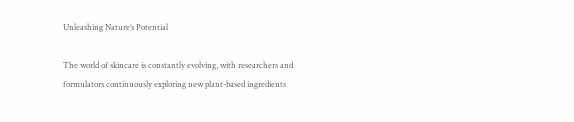Unleashing Nature’s Potential

The world of skincare is constantly evolving, with researchers and formulators continuously exploring new plant-based ingredients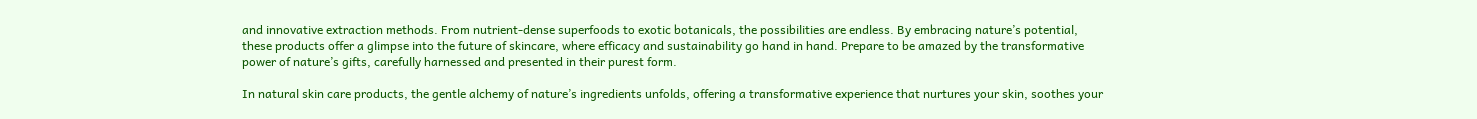and innovative extraction methods. From nutrient-dense superfoods to exotic botanicals, the possibilities are endless. By embracing nature’s potential, these products offer a glimpse into the future of skincare, where efficacy and sustainability go hand in hand. Prepare to be amazed by the transformative power of nature’s gifts, carefully harnessed and presented in their purest form.

In natural skin care products, the gentle alchemy of nature’s ingredients unfolds, offering a transformative experience that nurtures your skin, soothes your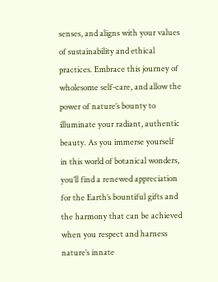senses, and aligns with your values of sustainability and ethical practices. Embrace this journey of wholesome self-care, and allow the power of nature’s bounty to illuminate your radiant, authentic beauty. As you immerse yourself in this world of botanical wonders, you’ll find a renewed appreciation for the Earth’s bountiful gifts and the harmony that can be achieved when you respect and harness nature’s innate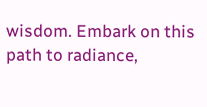wisdom. Embark on this path to radiance,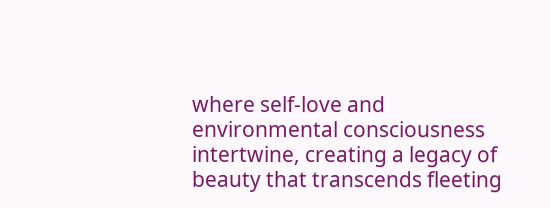where self-love and environmental consciousness intertwine, creating a legacy of beauty that transcends fleeting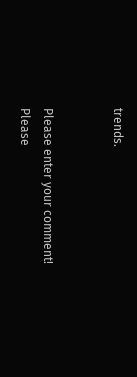trends.


Please enter your comment!
Please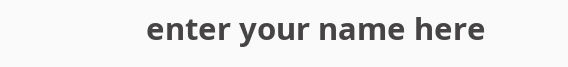enter your name here